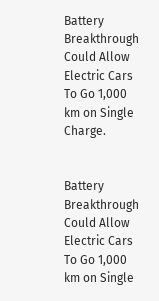Battery Breakthrough Could Allow Electric Cars To Go 1,000 km on Single Charge.


Battery Breakthrough Could Allow Electric Cars To Go 1,000 km on Single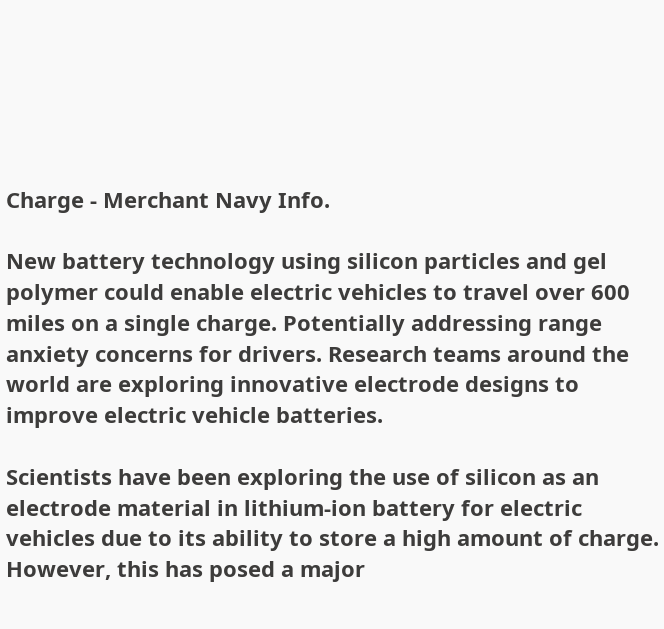Charge - Merchant Navy Info.

New battery technology using silicon particles and gel polymer could enable electric vehicles to travel over 600 miles on a single charge. Potentially addressing range anxiety concerns for drivers. Research teams around the world are exploring innovative electrode designs to improve electric vehicle batteries.

Scientists have been exploring the use of silicon as an electrode material in lithium-ion battery for electric vehicles due to its ability to store a high amount of charge. However, this has posed a major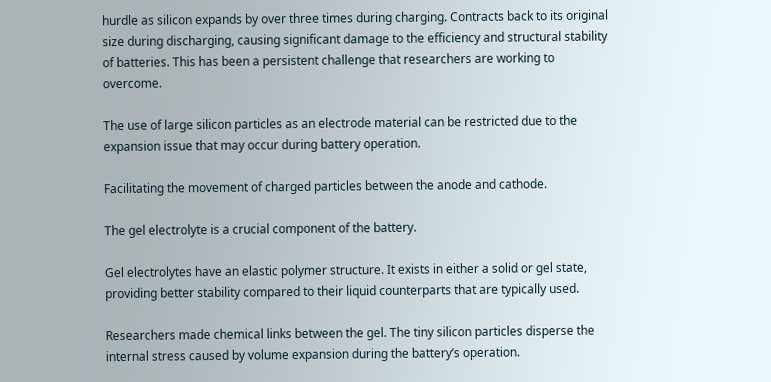hurdle as silicon expands by over three times during charging. Contracts back to its original size during discharging, causing significant damage to the efficiency and structural stability of batteries. This has been a persistent challenge that researchers are working to overcome.

The use of large silicon particles as an electrode material can be restricted due to the expansion issue that may occur during battery operation.

Facilitating the movement of charged particles between the anode and cathode.

The gel electrolyte is a crucial component of the battery.

Gel electrolytes have an elastic polymer structure. It exists in either a solid or gel state, providing better stability compared to their liquid counterparts that are typically used.

Researchers made chemical links between the gel. The tiny silicon particles disperse the internal stress caused by volume expansion during the battery’s operation.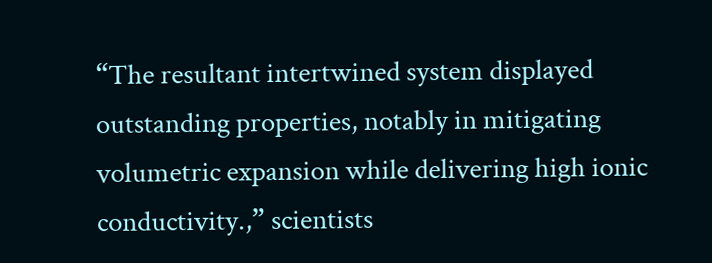“The resultant intertwined system displayed outstanding properties, notably in mitigating volumetric expansion while delivering high ionic conductivity.,” scientists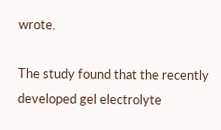wrote.

The study found that the recently developed gel electrolyte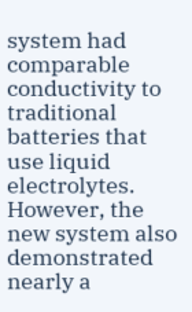system had comparable conductivity to traditional batteries that use liquid electrolytes. However, the new system also demonstrated nearly a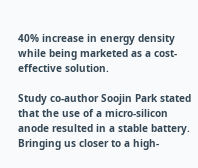40% increase in energy density while being marketed as a cost-effective solution.

Study co-author Soojin Park stated that the use of a micro-silicon anode resulted in a stable battery. Bringing us closer to a high-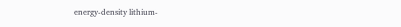energy-density lithium-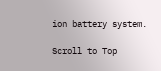ion battery system.

Scroll to Top